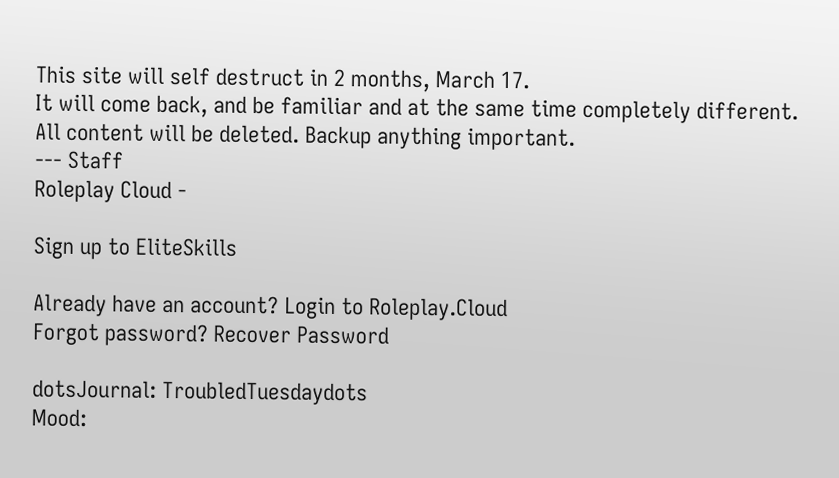This site will self destruct in 2 months, March 17.
It will come back, and be familiar and at the same time completely different.
All content will be deleted. Backup anything important.
--- Staff
Roleplay Cloud -

Sign up to EliteSkills

Already have an account? Login to Roleplay.Cloud
Forgot password? Recover Password

dotsJournal: TroubledTuesdaydots
Mood: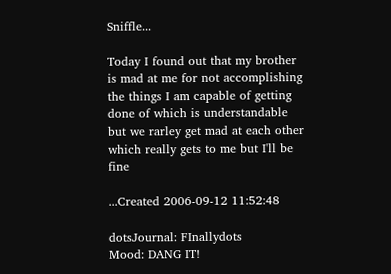Sniffle...

Today I found out that my brother is mad at me for not accomplishing the things I am capable of getting done of which is understandable but we rarley get mad at each other which really gets to me but I'll be fine

...Created 2006-09-12 11:52:48

dotsJournal: FInallydots
Mood: DANG IT!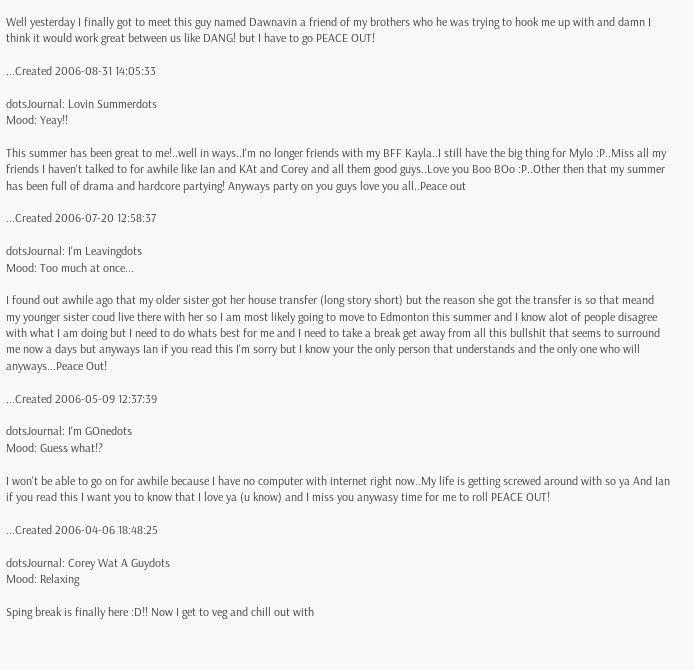Well yesterday I finally got to meet this guy named Dawnavin a friend of my brothers who he was trying to hook me up with and damn I think it would work great between us like DANG! but I have to go PEACE OUT!

...Created 2006-08-31 14:05:33

dotsJournal: Lovin Summerdots
Mood: Yeay!!

This summer has been great to me!..well in ways..I'm no longer friends with my BFF Kayla..I still have the big thing for Mylo :P..Miss all my friends I haven't talked to for awhile like Ian and KAt and Corey and all them good guys..Love you Boo BOo :P..Other then that my summer has been full of drama and hardcore partying! Anyways party on you guys love you all..Peace out

...Created 2006-07-20 12:58:37

dotsJournal: I'm Leavingdots
Mood: Too much at once...

I found out awhile ago that my older sister got her house transfer (long story short) but the reason she got the transfer is so that meand my younger sister coud live there with her so I am most likely going to move to Edmonton this summer and I know alot of people disagree with what I am doing but I need to do whats best for me and I need to take a break get away from all this bullshit that seems to surround me now a days but anyways Ian if you read this I'm sorry but I know your the only person that understands and the only one who will anyways...Peace Out!

...Created 2006-05-09 12:37:39

dotsJournal: I'm GOnedots
Mood: Guess what!?

I won't be able to go on for awhile because I have no computer with internet right now..My life is getting screwed around with so ya And Ian if you read this I want you to know that I love ya (u know) and I miss you anywasy time for me to roll PEACE OUT!

...Created 2006-04-06 18:48:25

dotsJournal: Corey Wat A Guydots
Mood: Relaxing

Sping break is finally here :D!! Now I get to veg and chill out with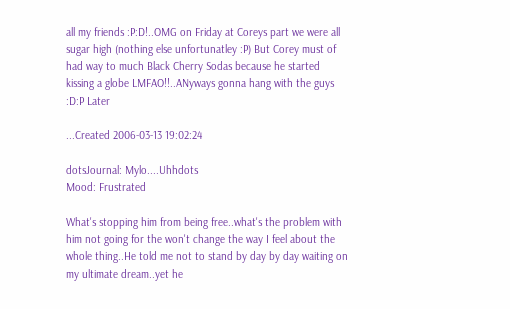all my friends :P:D!..OMG on Friday at Coreys part we were all sugar high (nothing else unfortunatley :P) But Corey must of had way to much Black Cherry Sodas because he started kissing a globe LMFAO!!..ANyways gonna hang with the guys :D:P Later

...Created 2006-03-13 19:02:24

dotsJournal: Mylo....Uhhdots
Mood: Frustrated

What's stopping him from being free..what's the problem with him not going for the won't change the way I feel about the whole thing..He told me not to stand by day by day waiting on my ultimate dream..yet he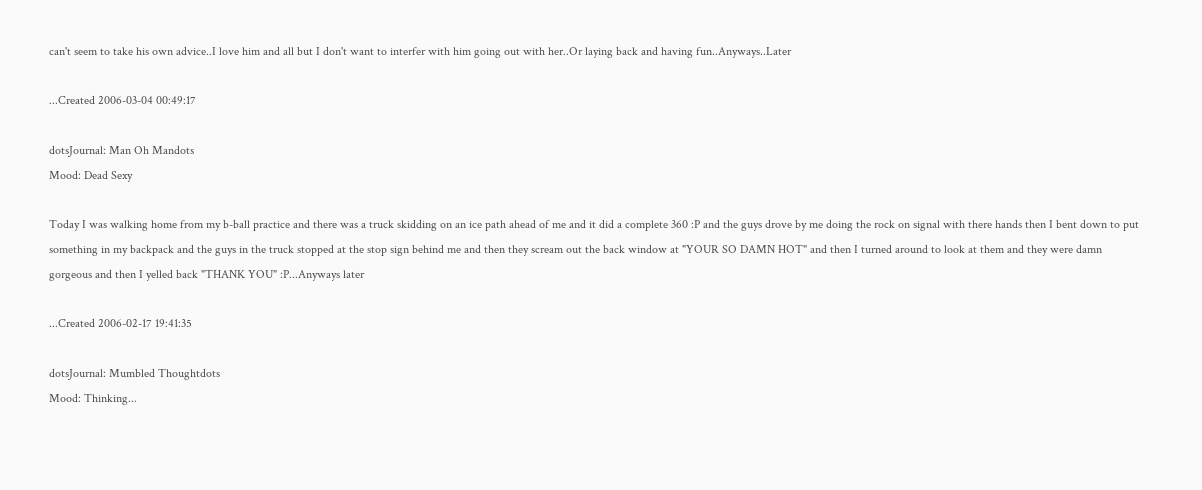can't seem to take his own advice..I love him and all but I don't want to interfer with him going out with her..Or laying back and having fun..Anyways..Later

...Created 2006-03-04 00:49:17

dotsJournal: Man Oh Mandots
Mood: Dead Sexy

Today I was walking home from my b-ball practice and there was a truck skidding on an ice path ahead of me and it did a complete 360 :P and the guys drove by me doing the rock on signal with there hands then I bent down to put something in my backpack and the guys in the truck stopped at the stop sign behind me and then they scream out the back window at "YOUR SO DAMN HOT" and then I turned around to look at them and they were damn gorgeous and then I yelled back "THANK YOU" :P...Anyways later

...Created 2006-02-17 19:41:35

dotsJournal: Mumbled Thoughtdots
Mood: Thinking...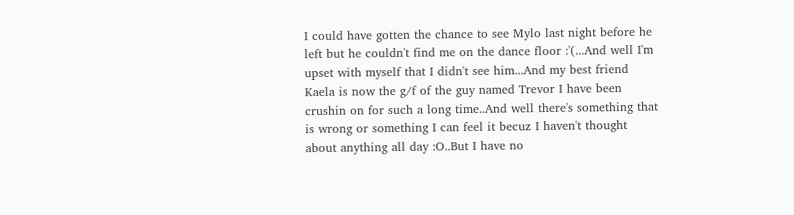I could have gotten the chance to see Mylo last night before he left but he couldn't find me on the dance floor :'(...And well I'm upset with myself that I didn't see him...And my best friend Kaela is now the g/f of the guy named Trevor I have been crushin on for such a long time..And well there's something that is wrong or something I can feel it becuz I haven't thought about anything all day :O..But I have no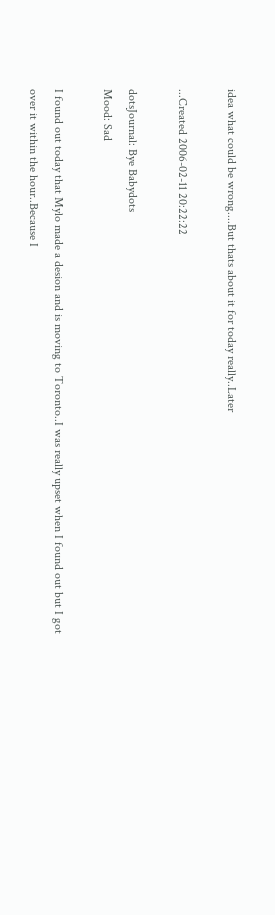idea what could be wrong....But thats about it for today really..Later

...Created 2006-02-11 20:22:22

dotsJournal: Bye Babydots
Mood: Sad

I found out today that Mylo made a desion and is moving to Toronto..I was really upset when I found out but I got over it within the hour..Because I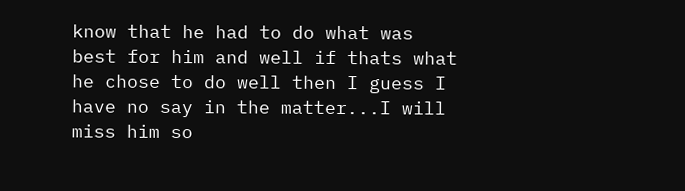know that he had to do what was best for him and well if thats what he chose to do well then I guess I have no say in the matter...I will miss him so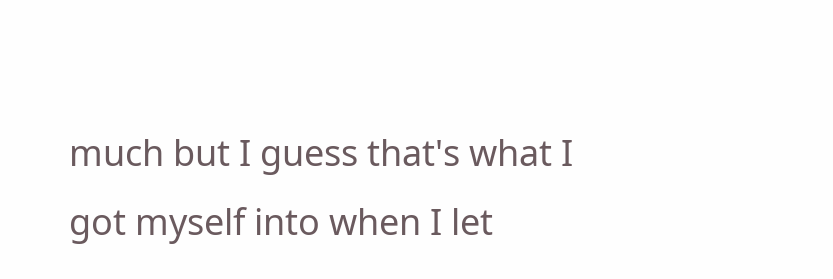much but I guess that's what I got myself into when I let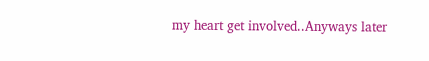my heart get involved..Anyways later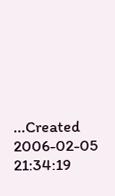...Created 2006-02-05 21:34:19